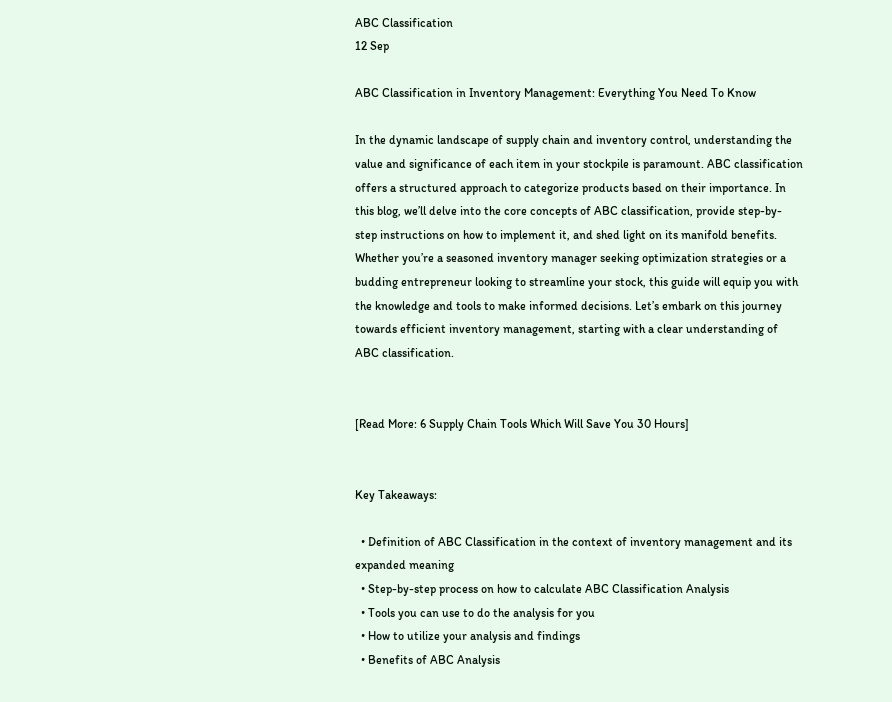ABC Classification
12 Sep

ABC Classification in Inventory Management: Everything You Need To Know

In the dynamic landscape of supply chain and inventory control, understanding the value and significance of each item in your stockpile is paramount. ABC classification offers a structured approach to categorize products based on their importance. In this blog, we’ll delve into the core concepts of ABC classification, provide step-by-step instructions on how to implement it, and shed light on its manifold benefits. Whether you’re a seasoned inventory manager seeking optimization strategies or a budding entrepreneur looking to streamline your stock, this guide will equip you with the knowledge and tools to make informed decisions. Let’s embark on this journey towards efficient inventory management, starting with a clear understanding of ABC classification.


[Read More: 6 Supply Chain Tools Which Will Save You 30 Hours]


Key Takeaways:

  • Definition of ABC Classification in the context of inventory management and its expanded meaning
  • Step-by-step process on how to calculate ABC Classification Analysis
  • Tools you can use to do the analysis for you
  • How to utilize your analysis and findings
  • Benefits of ABC Analysis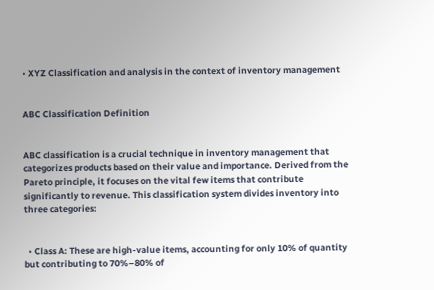• XYZ Classification and analysis in the context of inventory management


ABC Classification Definition


ABC classification is a crucial technique in inventory management that categorizes products based on their value and importance. Derived from the Pareto principle, it focuses on the vital few items that contribute significantly to revenue. This classification system divides inventory into three categories:


  • Class A: These are high-value items, accounting for only 10% of quantity but contributing to 70%–80% of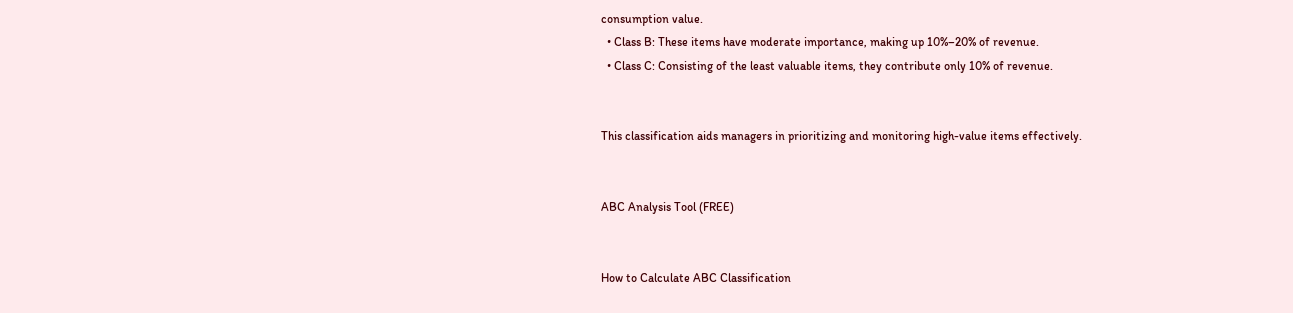consumption value.
  • Class B: These items have moderate importance, making up 10%–20% of revenue.
  • Class C: Consisting of the least valuable items, they contribute only 10% of revenue.


This classification aids managers in prioritizing and monitoring high-value items effectively.


ABC Analysis Tool (FREE)


How to Calculate ABC Classification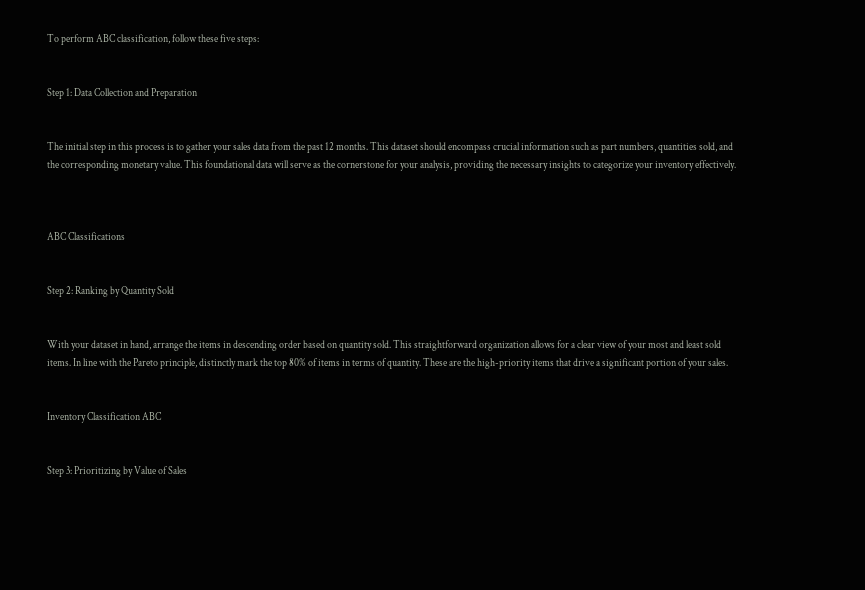To perform ABC classification, follow these five steps:


Step 1: Data Collection and Preparation


The initial step in this process is to gather your sales data from the past 12 months. This dataset should encompass crucial information such as part numbers, quantities sold, and the corresponding monetary value. This foundational data will serve as the cornerstone for your analysis, providing the necessary insights to categorize your inventory effectively.



ABC Classifications


Step 2: Ranking by Quantity Sold


With your dataset in hand, arrange the items in descending order based on quantity sold. This straightforward organization allows for a clear view of your most and least sold items. In line with the Pareto principle, distinctly mark the top 80% of items in terms of quantity. These are the high-priority items that drive a significant portion of your sales.


Inventory Classification ABC


Step 3: Prioritizing by Value of Sales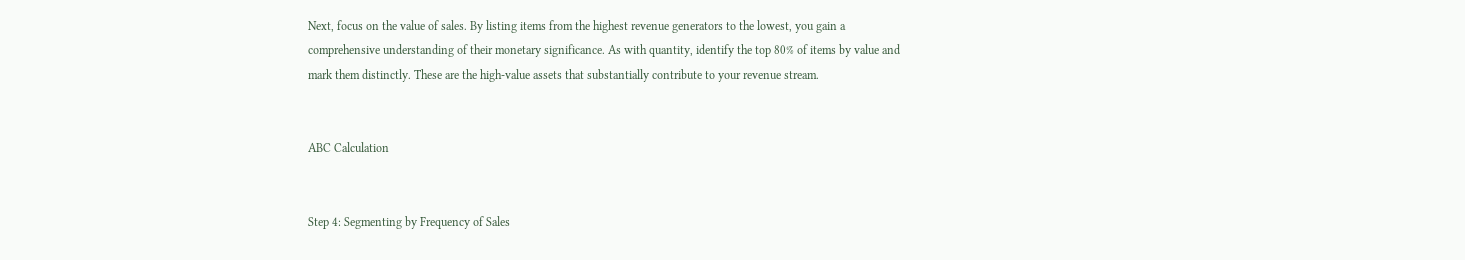Next, focus on the value of sales. By listing items from the highest revenue generators to the lowest, you gain a comprehensive understanding of their monetary significance. As with quantity, identify the top 80% of items by value and mark them distinctly. These are the high-value assets that substantially contribute to your revenue stream.


ABC Calculation


Step 4: Segmenting by Frequency of Sales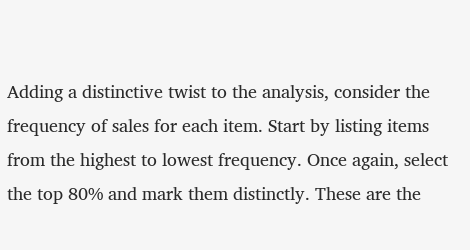Adding a distinctive twist to the analysis, consider the frequency of sales for each item. Start by listing items from the highest to lowest frequency. Once again, select the top 80% and mark them distinctly. These are the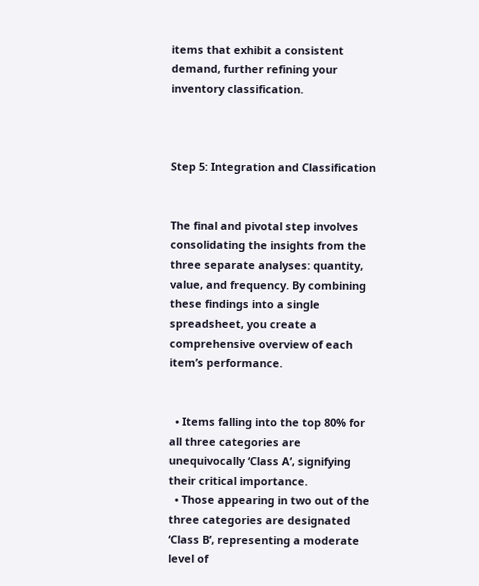items that exhibit a consistent demand, further refining your inventory classification.



Step 5: Integration and Classification


The final and pivotal step involves consolidating the insights from the three separate analyses: quantity, value, and frequency. By combining these findings into a single spreadsheet, you create a comprehensive overview of each item’s performance.


  • Items falling into the top 80% for all three categories are unequivocally ‘Class A’, signifying their critical importance.
  • Those appearing in two out of the three categories are designated ‘Class B’, representing a moderate level of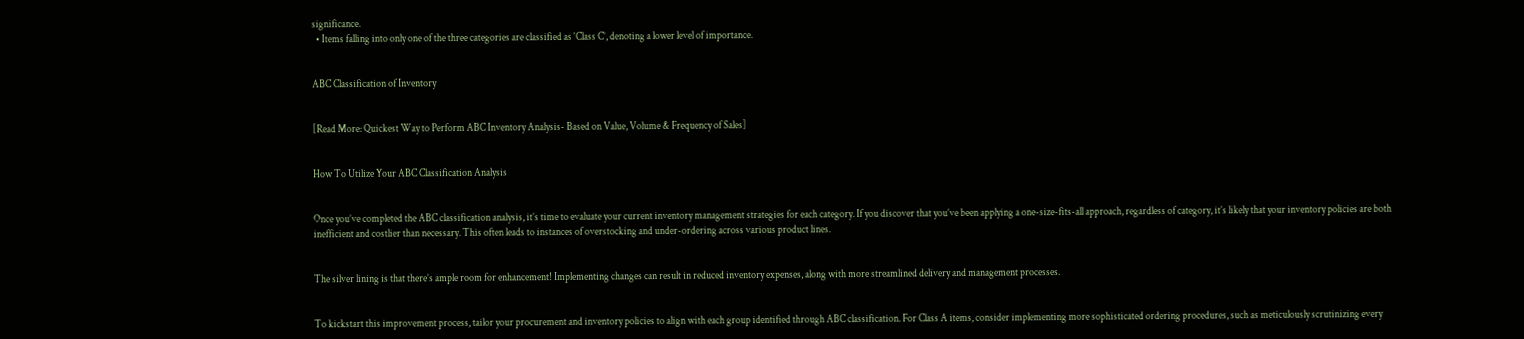significance.
  • Items falling into only one of the three categories are classified as ‘Class C’, denoting a lower level of importance.


ABC Classification of Inventory


[Read More: Quickest Way to Perform ABC Inventory Analysis- Based on Value, Volume & Frequency of Sales]


How To Utilize Your ABC Classification Analysis


Once you’ve completed the ABC classification analysis, it’s time to evaluate your current inventory management strategies for each category. If you discover that you’ve been applying a one-size-fits-all approach, regardless of category, it’s likely that your inventory policies are both inefficient and costlier than necessary. This often leads to instances of overstocking and under-ordering across various product lines.


The silver lining is that there’s ample room for enhancement! Implementing changes can result in reduced inventory expenses, along with more streamlined delivery and management processes.


To kickstart this improvement process, tailor your procurement and inventory policies to align with each group identified through ABC classification. For Class A items, consider implementing more sophisticated ordering procedures, such as meticulously scrutinizing every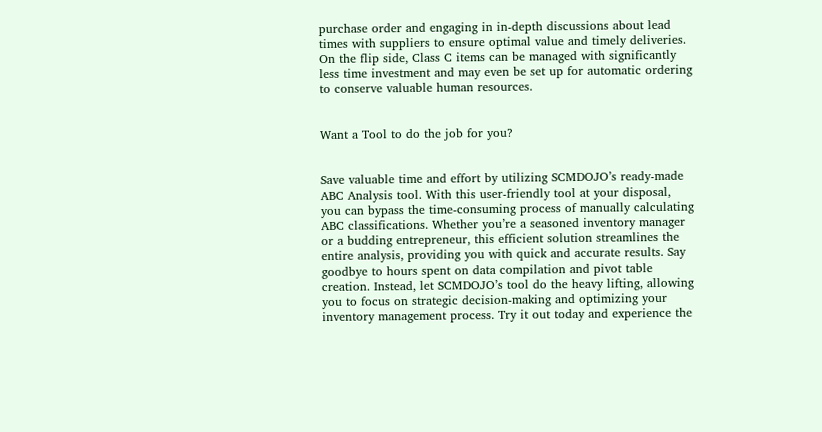purchase order and engaging in in-depth discussions about lead times with suppliers to ensure optimal value and timely deliveries. On the flip side, Class C items can be managed with significantly less time investment and may even be set up for automatic ordering to conserve valuable human resources.


Want a Tool to do the job for you?


Save valuable time and effort by utilizing SCMDOJO’s ready-made ABC Analysis tool. With this user-friendly tool at your disposal, you can bypass the time-consuming process of manually calculating ABC classifications. Whether you’re a seasoned inventory manager or a budding entrepreneur, this efficient solution streamlines the entire analysis, providing you with quick and accurate results. Say goodbye to hours spent on data compilation and pivot table creation. Instead, let SCMDOJO’s tool do the heavy lifting, allowing you to focus on strategic decision-making and optimizing your inventory management process. Try it out today and experience the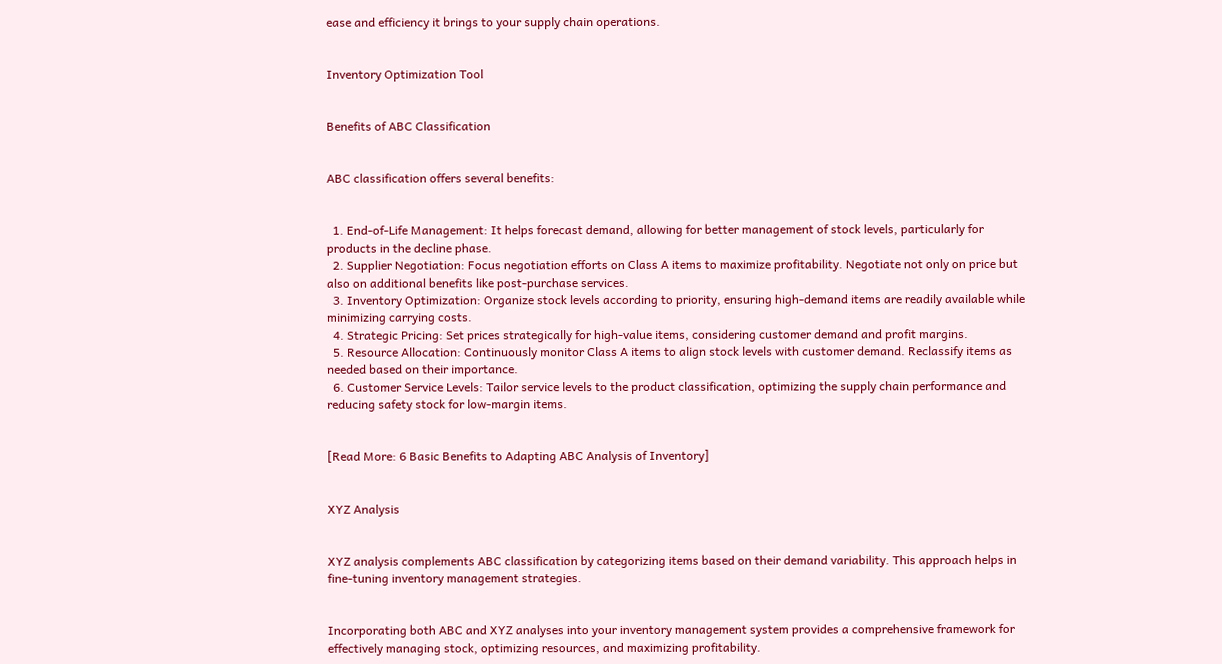ease and efficiency it brings to your supply chain operations.


Inventory Optimization Tool


Benefits of ABC Classification


ABC classification offers several benefits:


  1. End-of-Life Management: It helps forecast demand, allowing for better management of stock levels, particularly for products in the decline phase.
  2. Supplier Negotiation: Focus negotiation efforts on Class A items to maximize profitability. Negotiate not only on price but also on additional benefits like post-purchase services.
  3. Inventory Optimization: Organize stock levels according to priority, ensuring high-demand items are readily available while minimizing carrying costs.
  4. Strategic Pricing: Set prices strategically for high-value items, considering customer demand and profit margins.
  5. Resource Allocation: Continuously monitor Class A items to align stock levels with customer demand. Reclassify items as needed based on their importance.
  6. Customer Service Levels: Tailor service levels to the product classification, optimizing the supply chain performance and reducing safety stock for low-margin items.


[Read More: 6 Basic Benefits to Adapting ABC Analysis of Inventory]


XYZ Analysis


XYZ analysis complements ABC classification by categorizing items based on their demand variability. This approach helps in fine-tuning inventory management strategies.


Incorporating both ABC and XYZ analyses into your inventory management system provides a comprehensive framework for effectively managing stock, optimizing resources, and maximizing profitability.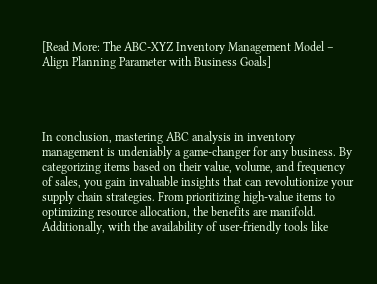[Read More: The ABC-XYZ Inventory Management Model – Align Planning Parameter with Business Goals]




In conclusion, mastering ABC analysis in inventory management is undeniably a game-changer for any business. By categorizing items based on their value, volume, and frequency of sales, you gain invaluable insights that can revolutionize your supply chain strategies. From prioritizing high-value items to optimizing resource allocation, the benefits are manifold. Additionally, with the availability of user-friendly tools like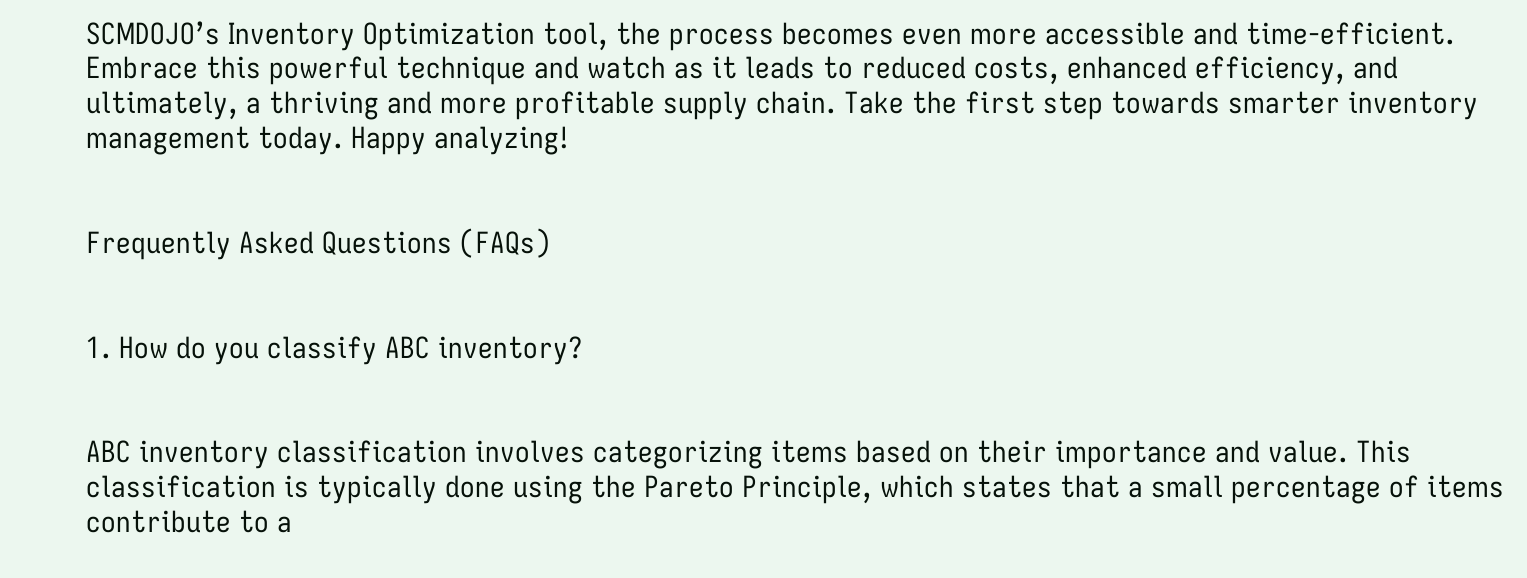SCMDOJO’s Inventory Optimization tool, the process becomes even more accessible and time-efficient. Embrace this powerful technique and watch as it leads to reduced costs, enhanced efficiency, and ultimately, a thriving and more profitable supply chain. Take the first step towards smarter inventory management today. Happy analyzing!


Frequently Asked Questions (FAQs)


1. How do you classify ABC inventory?


ABC inventory classification involves categorizing items based on their importance and value. This classification is typically done using the Pareto Principle, which states that a small percentage of items contribute to a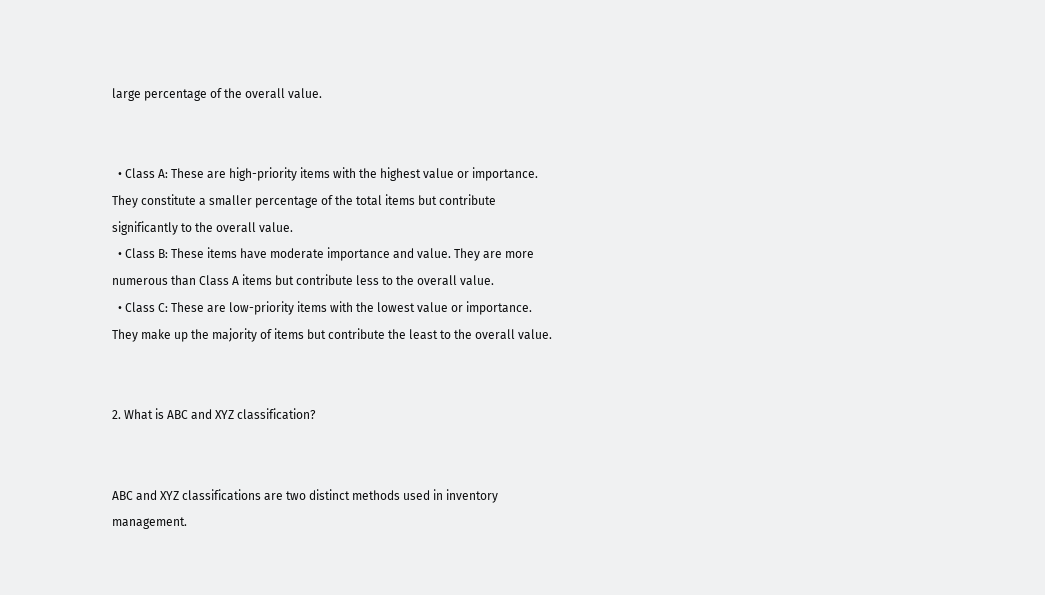large percentage of the overall value.


  • Class A: These are high-priority items with the highest value or importance. They constitute a smaller percentage of the total items but contribute significantly to the overall value.
  • Class B: These items have moderate importance and value. They are more numerous than Class A items but contribute less to the overall value.
  • Class C: These are low-priority items with the lowest value or importance. They make up the majority of items but contribute the least to the overall value.


2. What is ABC and XYZ classification?


ABC and XYZ classifications are two distinct methods used in inventory management.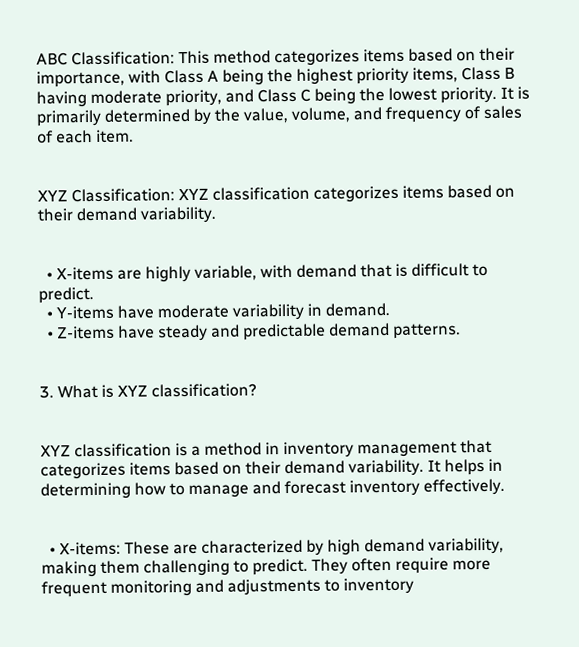ABC Classification: This method categorizes items based on their importance, with Class A being the highest priority items, Class B having moderate priority, and Class C being the lowest priority. It is primarily determined by the value, volume, and frequency of sales of each item.


XYZ Classification: XYZ classification categorizes items based on their demand variability.


  • X-items are highly variable, with demand that is difficult to predict.
  • Y-items have moderate variability in demand.
  • Z-items have steady and predictable demand patterns.


3. What is XYZ classification?


XYZ classification is a method in inventory management that categorizes items based on their demand variability. It helps in determining how to manage and forecast inventory effectively.


  • X-items: These are characterized by high demand variability, making them challenging to predict. They often require more frequent monitoring and adjustments to inventory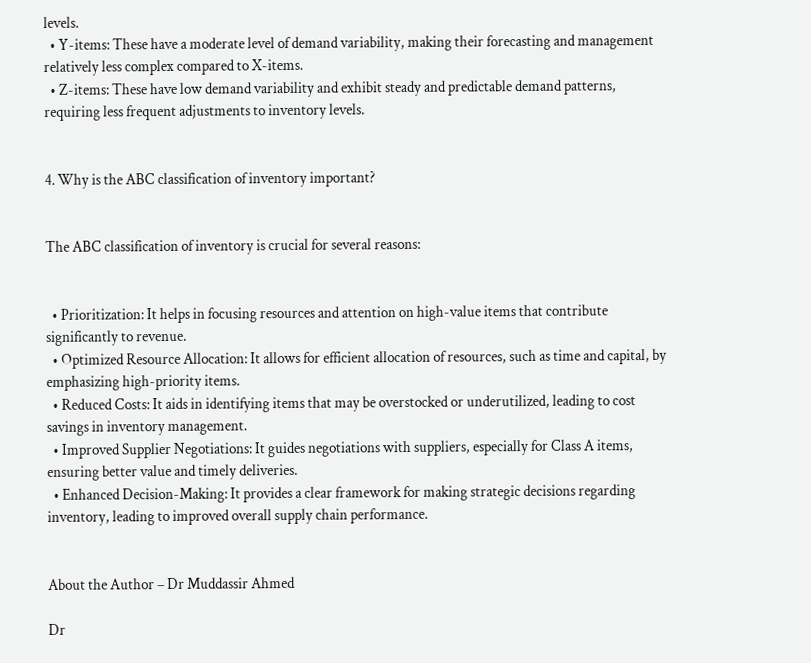levels.
  • Y-items: These have a moderate level of demand variability, making their forecasting and management relatively less complex compared to X-items.
  • Z-items: These have low demand variability and exhibit steady and predictable demand patterns, requiring less frequent adjustments to inventory levels.


4. Why is the ABC classification of inventory important?


The ABC classification of inventory is crucial for several reasons:


  • Prioritization: It helps in focusing resources and attention on high-value items that contribute significantly to revenue.
  • Optimized Resource Allocation: It allows for efficient allocation of resources, such as time and capital, by emphasizing high-priority items.
  • Reduced Costs: It aids in identifying items that may be overstocked or underutilized, leading to cost savings in inventory management.
  • Improved Supplier Negotiations: It guides negotiations with suppliers, especially for Class A items, ensuring better value and timely deliveries.
  • Enhanced Decision-Making: It provides a clear framework for making strategic decisions regarding inventory, leading to improved overall supply chain performance.


About the Author – Dr Muddassir Ahmed

Dr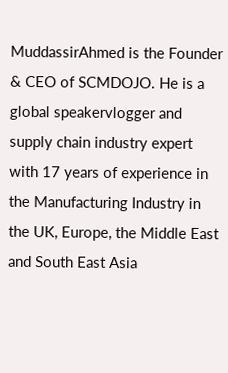MuddassirAhmed is the Founder & CEO of SCMDOJO. He is a global speakervlogger and supply chain industry expert with 17 years of experience in the Manufacturing Industry in the UK, Europe, the Middle East and South East Asia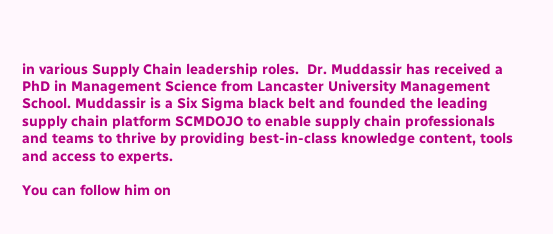in various Supply Chain leadership roles.  Dr. Muddassir has received a PhD in Management Science from Lancaster University Management School. Muddassir is a Six Sigma black belt and founded the leading supply chain platform SCMDOJO to enable supply chain professionals and teams to thrive by providing best-in-class knowledge content, tools and access to experts.

You can follow him on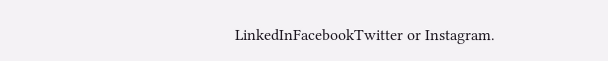LinkedInFacebookTwitter or Instagram.